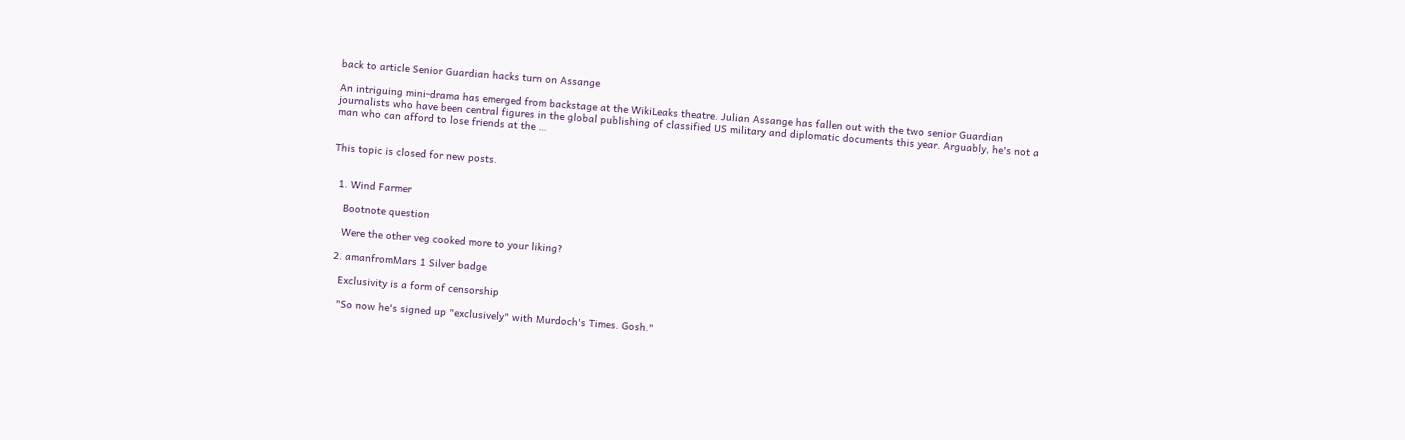back to article Senior Guardian hacks turn on Assange

An intriguing mini-drama has emerged from backstage at the WikiLeaks theatre. Julian Assange has fallen out with the two senior Guardian journalists who have been central figures in the global publishing of classified US military and diplomatic documents this year. Arguably, he's not a man who can afford to lose friends at the …


This topic is closed for new posts.


  1. Wind Farmer

    Bootnote question

    Were the other veg cooked more to your liking?

  2. amanfromMars 1 Silver badge

    Exclusivity is a form of censorship

    "So now he's signed up "exclusively" with Murdoch's Times. Gosh."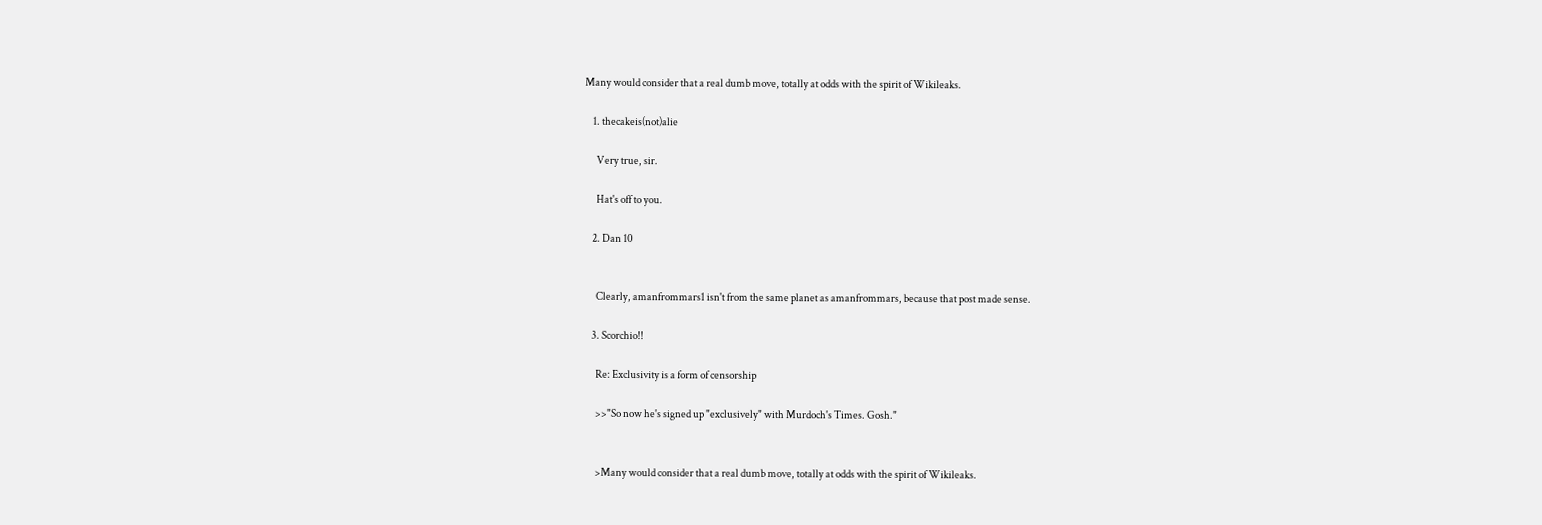Many would consider that a real dumb move, totally at odds with the spirit of Wikileaks.

    1. thecakeis(not)alie

      Very true, sir.

      Hat's off to you.

    2. Dan 10


      Clearly, amanfrommars1 isn't from the same planet as amanfrommars, because that post made sense.

    3. Scorchio!!

      Re: Exclusivity is a form of censorship

      >>"So now he's signed up "exclusively" with Murdoch's Times. Gosh."


      >Many would consider that a real dumb move, totally at odds with the spirit of Wikileaks.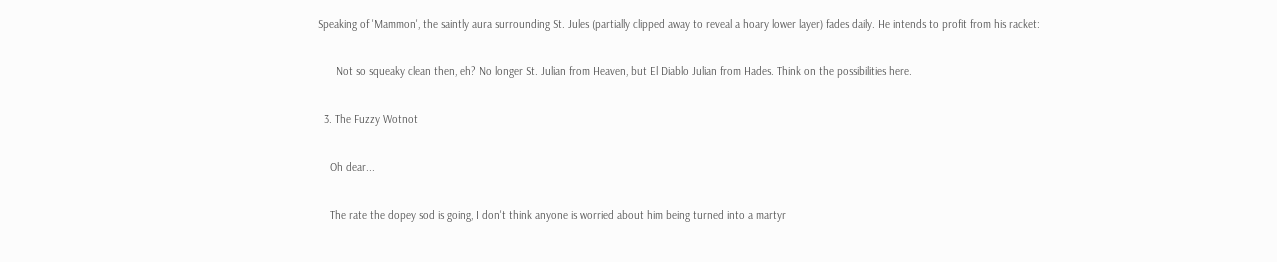Speaking of 'Mammon', the saintly aura surrounding St. Jules (partially clipped away to reveal a hoary lower layer) fades daily. He intends to profit from his racket:

      Not so squeaky clean then, eh? No longer St. Julian from Heaven, but El Diablo Julian from Hades. Think on the possibilities here.

  3. The Fuzzy Wotnot

    Oh dear...

    The rate the dopey sod is going, I don't think anyone is worried about him being turned into a martyr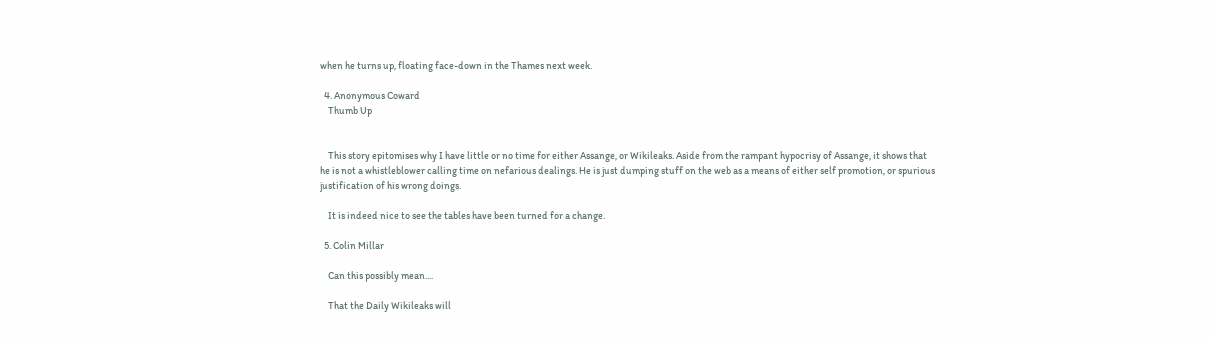when he turns up, floating face-down in the Thames next week.

  4. Anonymous Coward
    Thumb Up


    This story epitomises why I have little or no time for either Assange, or Wikileaks. Aside from the rampant hypocrisy of Assange, it shows that he is not a whistleblower calling time on nefarious dealings. He is just dumping stuff on the web as a means of either self promotion, or spurious justification of his wrong doings.

    It is indeed nice to see the tables have been turned for a change.

  5. Colin Millar

    Can this possibly mean....

    That the Daily Wikileaks will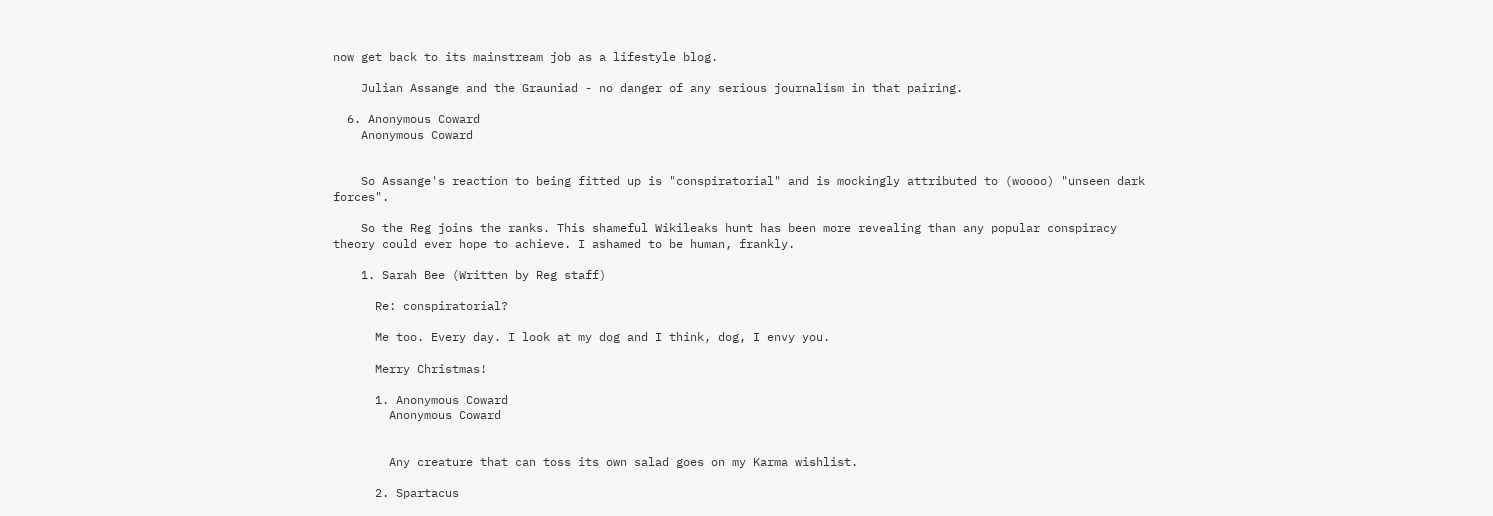now get back to its mainstream job as a lifestyle blog.

    Julian Assange and the Grauniad - no danger of any serious journalism in that pairing.

  6. Anonymous Coward
    Anonymous Coward


    So Assange's reaction to being fitted up is "conspiratorial" and is mockingly attributed to (woooo) "unseen dark forces".

    So the Reg joins the ranks. This shameful Wikileaks hunt has been more revealing than any popular conspiracy theory could ever hope to achieve. I ashamed to be human, frankly.

    1. Sarah Bee (Written by Reg staff)

      Re: conspiratorial?

      Me too. Every day. I look at my dog and I think, dog, I envy you.

      Merry Christmas!

      1. Anonymous Coward
        Anonymous Coward


        Any creature that can toss its own salad goes on my Karma wishlist.

      2. Spartacus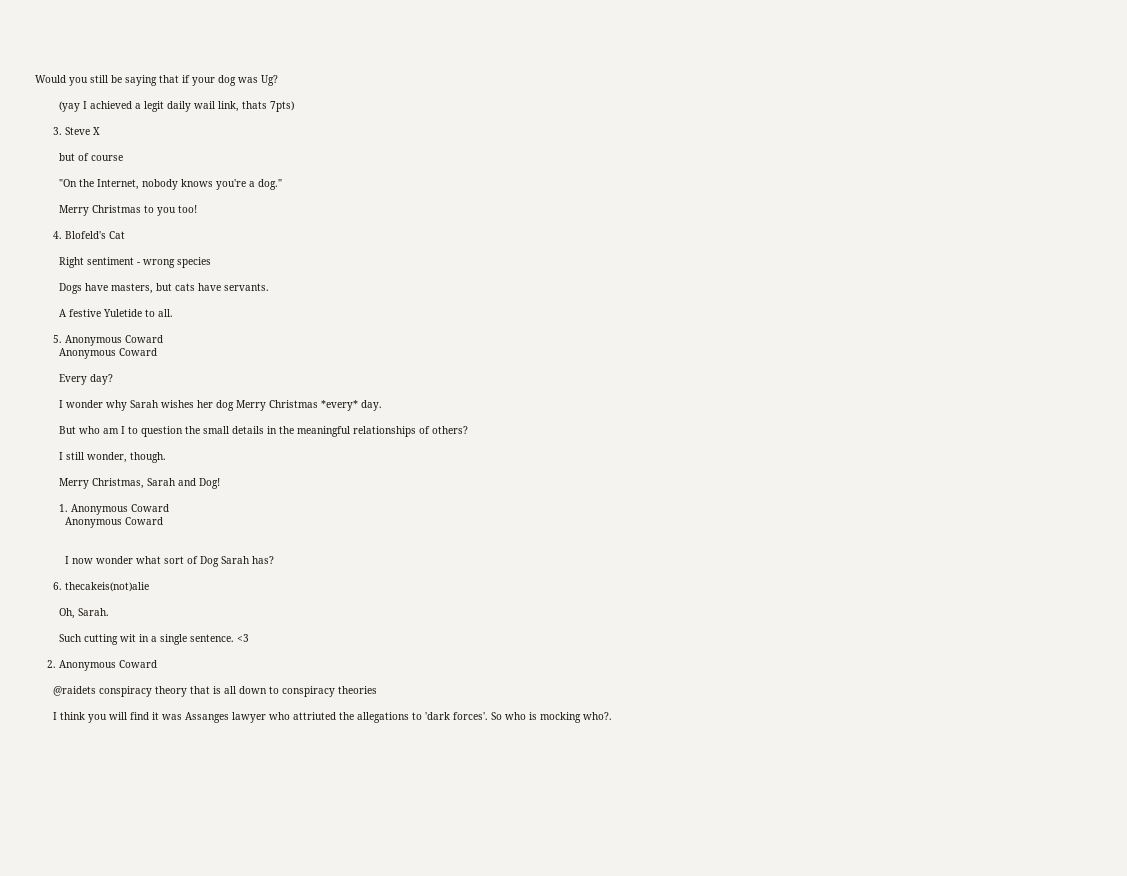Would you still be saying that if your dog was Ug?

        (yay I achieved a legit daily wail link, thats 7pts)

      3. Steve X

        but of course

        "On the Internet, nobody knows you're a dog."

        Merry Christmas to you too!

      4. Blofeld's Cat

        Right sentiment - wrong species

        Dogs have masters, but cats have servants.

        A festive Yuletide to all.

      5. Anonymous Coward
        Anonymous Coward

        Every day?

        I wonder why Sarah wishes her dog Merry Christmas *every* day.

        But who am I to question the small details in the meaningful relationships of others?

        I still wonder, though.

        Merry Christmas, Sarah and Dog!

        1. Anonymous Coward
          Anonymous Coward


          I now wonder what sort of Dog Sarah has?

      6. thecakeis(not)alie

        Oh, Sarah.

        Such cutting wit in a single sentence. <3

    2. Anonymous Coward

      @raidets conspiracy theory that is all down to conspiracy theories

      I think you will find it was Assanges lawyer who attriuted the allegations to 'dark forces'. So who is mocking who?.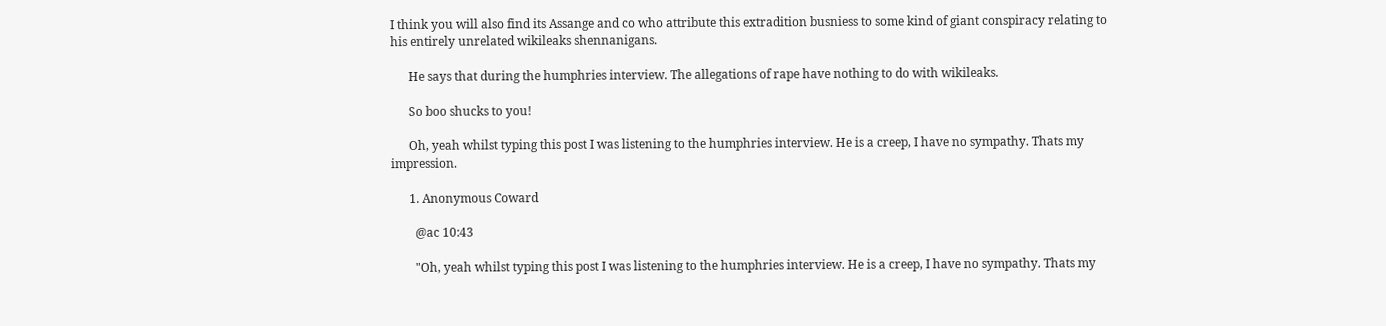I think you will also find its Assange and co who attribute this extradition busniess to some kind of giant conspiracy relating to his entirely unrelated wikileaks shennanigans.

      He says that during the humphries interview. The allegations of rape have nothing to do with wikileaks.

      So boo shucks to you!

      Oh, yeah whilst typing this post I was listening to the humphries interview. He is a creep, I have no sympathy. Thats my impression.

      1. Anonymous Coward

        @ac 10:43

        "Oh, yeah whilst typing this post I was listening to the humphries interview. He is a creep, I have no sympathy. Thats my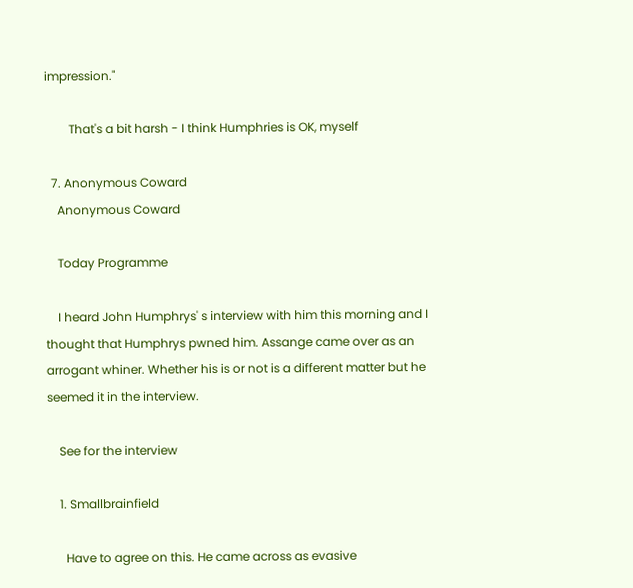impression."

        That's a bit harsh - I think Humphries is OK, myself

  7. Anonymous Coward
    Anonymous Coward

    Today Programme

    I heard John Humphrys' s interview with him this morning and I thought that Humphrys pwned him. Assange came over as an arrogant whiner. Whether his is or not is a different matter but he seemed it in the interview.

    See for the interview

    1. Smallbrainfield

      Have to agree on this. He came across as evasive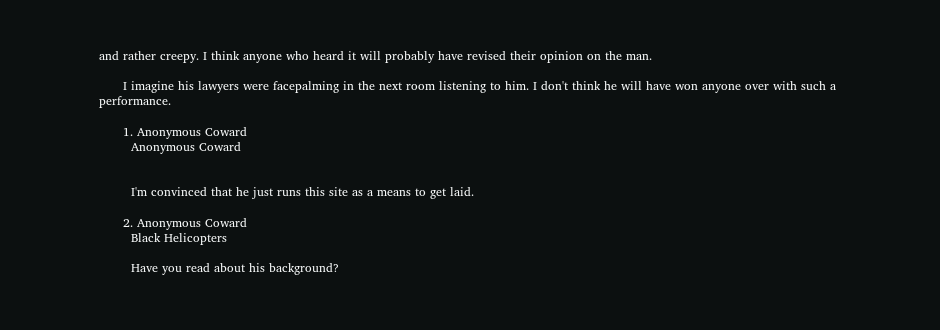and rather creepy. I think anyone who heard it will probably have revised their opinion on the man.

      I imagine his lawyers were facepalming in the next room listening to him. I don't think he will have won anyone over with such a performance.

      1. Anonymous Coward
        Anonymous Coward


        I'm convinced that he just runs this site as a means to get laid.

      2. Anonymous Coward
        Black Helicopters

        Have you read about his background?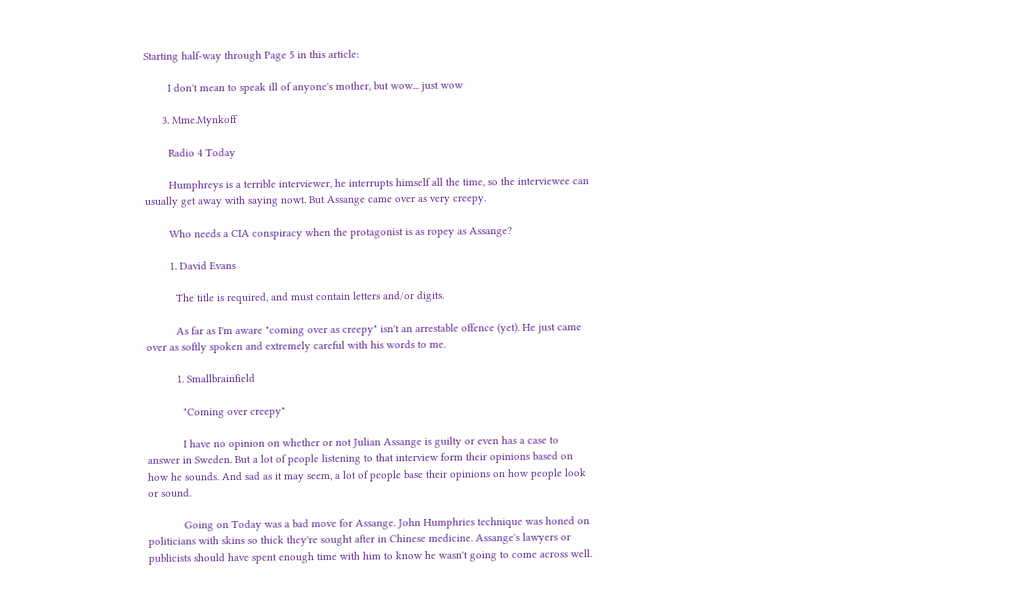Starting half-way through Page 5 in this article:

        I don't mean to speak ill of anyone's mother, but wow... just wow

      3. Mme.Mynkoff

        Radio 4 Today

        Humphreys is a terrible interviewer, he interrupts himself all the time, so the interviewee can usually get away with saying nowt. But Assange came over as very creepy.

        Who needs a CIA conspiracy when the protagonist is as ropey as Assange?

        1. David Evans

          The title is required, and must contain letters and/or digits.

          As far as I'm aware "coming over as creepy" isn't an arrestable offence (yet). He just came over as softly spoken and extremely careful with his words to me.

          1. Smallbrainfield

            "Coming over creepy"

            I have no opinion on whether or not Julian Assange is guilty or even has a case to answer in Sweden. But a lot of people listening to that interview form their opinions based on how he sounds. And sad as it may seem, a lot of people base their opinions on how people look or sound.

            Going on Today was a bad move for Assange. John Humphries technique was honed on politicians with skins so thick they're sought after in Chinese medicine. Assange's lawyers or publicists should have spent enough time with him to know he wasn't going to come across well.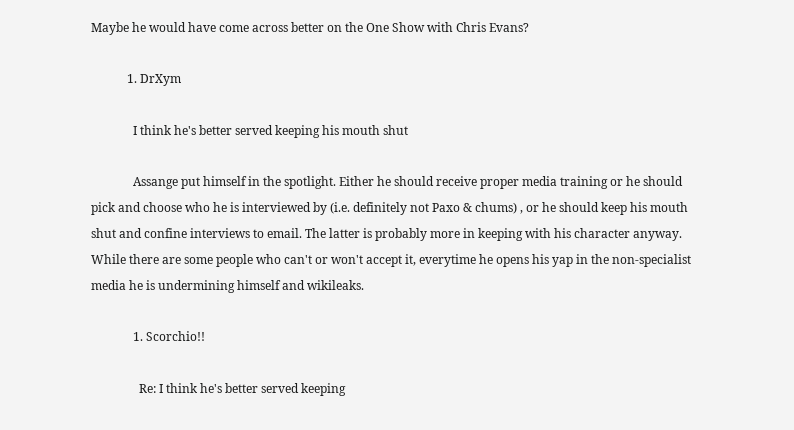Maybe he would have come across better on the One Show with Chris Evans?

            1. DrXym

              I think he's better served keeping his mouth shut

              Assange put himself in the spotlight. Either he should receive proper media training or he should pick and choose who he is interviewed by (i.e. definitely not Paxo & chums) , or he should keep his mouth shut and confine interviews to email. The latter is probably more in keeping with his character anyway. While there are some people who can't or won't accept it, everytime he opens his yap in the non-specialist media he is undermining himself and wikileaks.

              1. Scorchio!!

                Re: I think he's better served keeping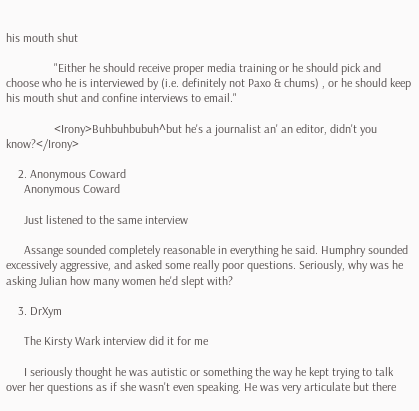his mouth shut

                "Either he should receive proper media training or he should pick and choose who he is interviewed by (i.e. definitely not Paxo & chums) , or he should keep his mouth shut and confine interviews to email."

                <Irony>Buhbuhbubuh^but he's a journalist an' an editor, didn't you know?</Irony>

    2. Anonymous Coward
      Anonymous Coward

      Just listened to the same interview

      Assange sounded completely reasonable in everything he said. Humphry sounded excessively aggressive, and asked some really poor questions. Seriously, why was he asking Julian how many women he'd slept with?

    3. DrXym

      The Kirsty Wark interview did it for me

      I seriously thought he was autistic or something the way he kept trying to talk over her questions as if she wasn't even speaking. He was very articulate but there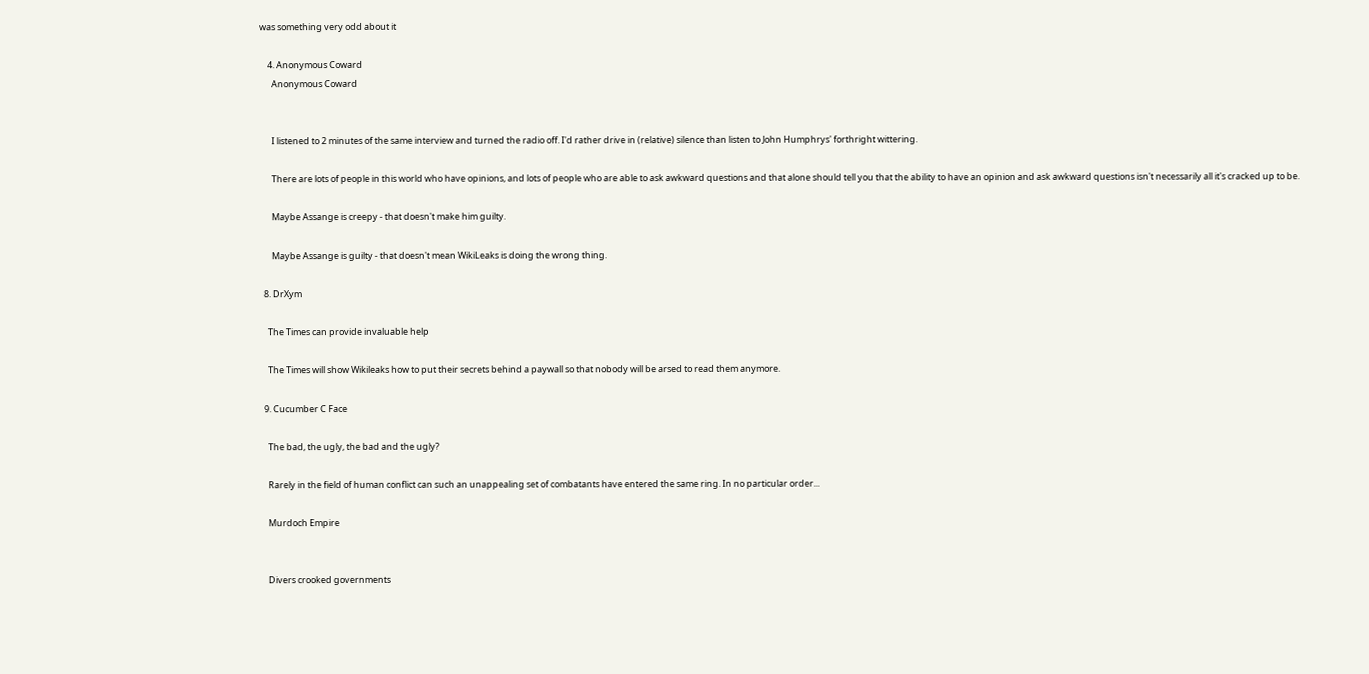was something very odd about it

    4. Anonymous Coward
      Anonymous Coward


      I listened to 2 minutes of the same interview and turned the radio off. I'd rather drive in (relative) silence than listen to John Humphrys' forthright wittering.

      There are lots of people in this world who have opinions, and lots of people who are able to ask awkward questions and that alone should tell you that the ability to have an opinion and ask awkward questions isn't necessarily all it's cracked up to be.

      Maybe Assange is creepy - that doesn't make him guilty.

      Maybe Assange is guilty - that doesn't mean WikiLeaks is doing the wrong thing.

  8. DrXym

    The Times can provide invaluable help

    The Times will show Wikileaks how to put their secrets behind a paywall so that nobody will be arsed to read them anymore.

  9. Cucumber C Face

    The bad, the ugly, the bad and the ugly?

    Rarely in the field of human conflict can such an unappealing set of combatants have entered the same ring. In no particular order...

    Murdoch Empire


    Divers crooked governments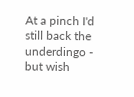At a pinch I'd still back the underdingo - but wish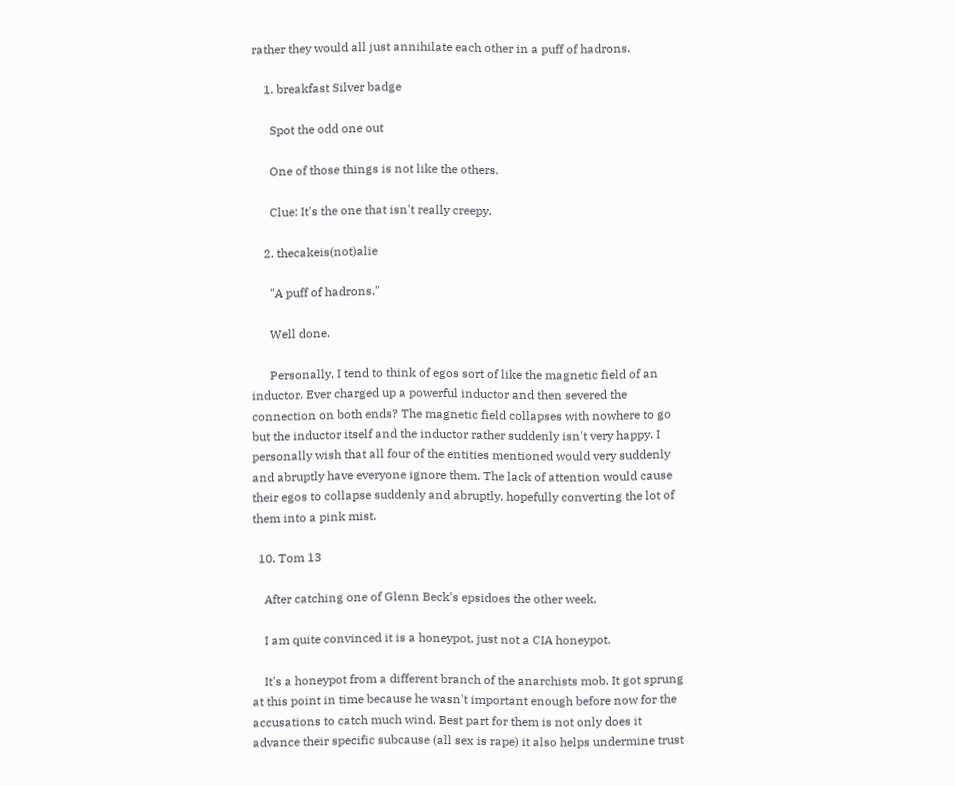rather they would all just annihilate each other in a puff of hadrons.

    1. breakfast Silver badge

      Spot the odd one out

      One of those things is not like the others.

      Clue: It's the one that isn't really creepy.

    2. thecakeis(not)alie

      "A puff of hadrons."

      Well done.

      Personally, I tend to think of egos sort of like the magnetic field of an inductor. Ever charged up a powerful inductor and then severed the connection on both ends? The magnetic field collapses with nowhere to go but the inductor itself and the inductor rather suddenly isn't very happy. I personally wish that all four of the entities mentioned would very suddenly and abruptly have everyone ignore them. The lack of attention would cause their egos to collapse suddenly and abruptly, hopefully converting the lot of them into a pink mist.

  10. Tom 13

    After catching one of Glenn Beck's epsidoes the other week,

    I am quite convinced it is a honeypot, just not a CIA honeypot.

    It's a honeypot from a different branch of the anarchists mob. It got sprung at this point in time because he wasn't important enough before now for the accusations to catch much wind. Best part for them is not only does it advance their specific subcause (all sex is rape) it also helps undermine trust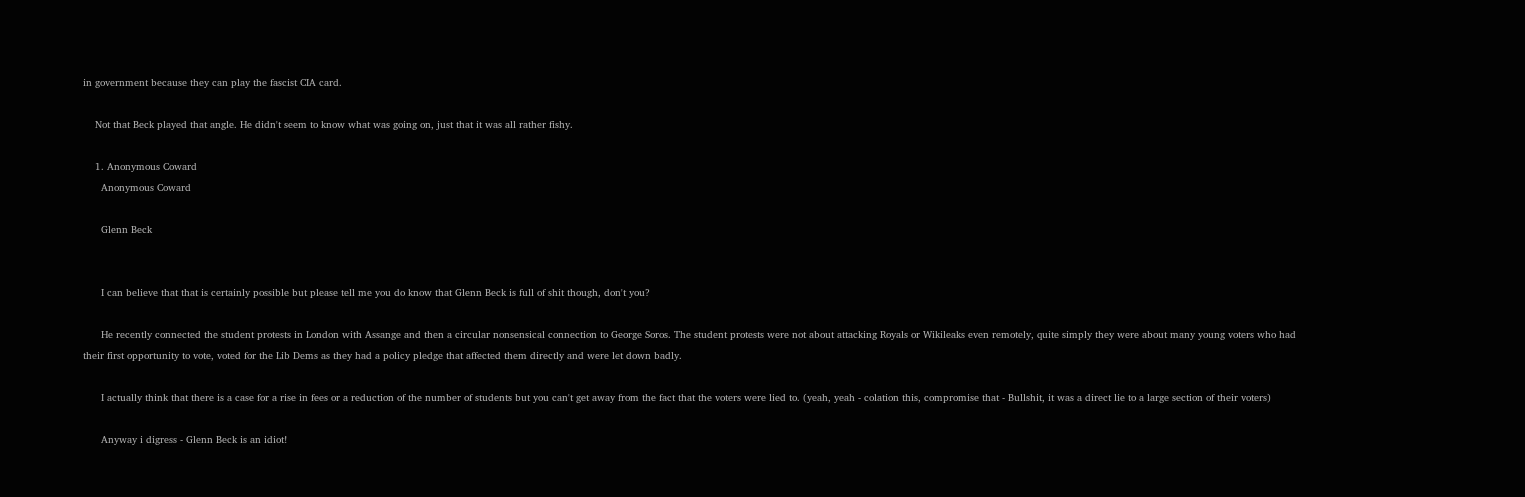in government because they can play the fascist CIA card.

    Not that Beck played that angle. He didn't seem to know what was going on, just that it was all rather fishy.

    1. Anonymous Coward
      Anonymous Coward

      Glenn Beck


      I can believe that that is certainly possible but please tell me you do know that Glenn Beck is full of shit though, don't you?

      He recently connected the student protests in London with Assange and then a circular nonsensical connection to George Soros. The student protests were not about attacking Royals or Wikileaks even remotely, quite simply they were about many young voters who had their first opportunity to vote, voted for the Lib Dems as they had a policy pledge that affected them directly and were let down badly.

      I actually think that there is a case for a rise in fees or a reduction of the number of students but you can't get away from the fact that the voters were lied to. (yeah, yeah - colation this, compromise that - Bullshit, it was a direct lie to a large section of their voters)

      Anyway i digress - Glenn Beck is an idiot!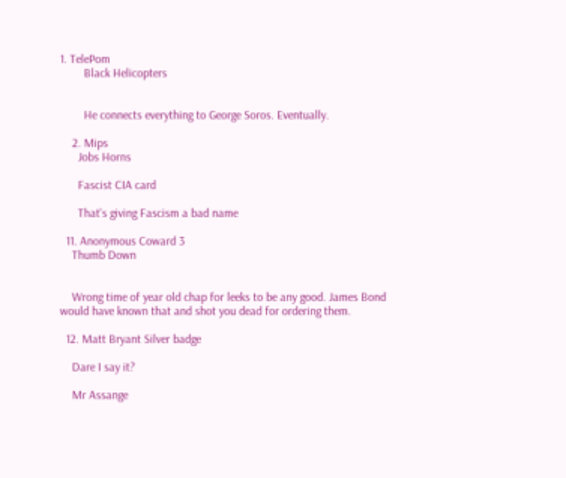1. TelePom
        Black Helicopters


        He connects everything to George Soros. Eventually.

    2. Mips
      Jobs Horns

      Fascist CIA card

      That's giving Fascism a bad name

  11. Anonymous Coward 3
    Thumb Down


    Wrong time of year old chap for leeks to be any good. James Bond would have known that and shot you dead for ordering them.

  12. Matt Bryant Silver badge

    Dare I say it?

    Mr Assange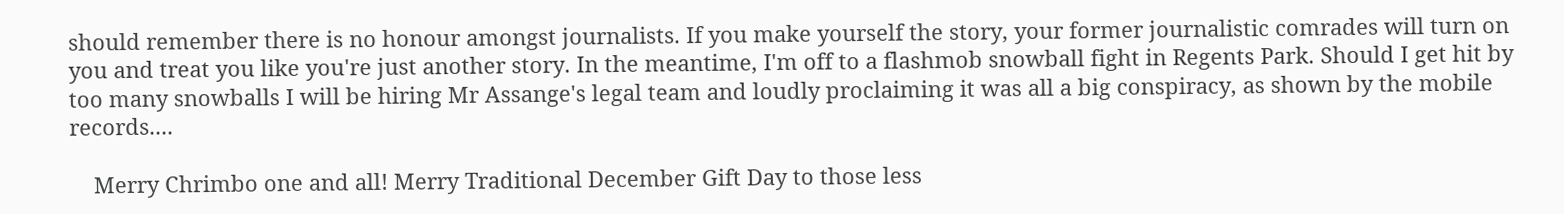should remember there is no honour amongst journalists. If you make yourself the story, your former journalistic comrades will turn on you and treat you like you're just another story. In the meantime, I'm off to a flashmob snowball fight in Regents Park. Should I get hit by too many snowballs I will be hiring Mr Assange's legal team and loudly proclaiming it was all a big conspiracy, as shown by the mobile records....

    Merry Chrimbo one and all! Merry Traditional December Gift Day to those less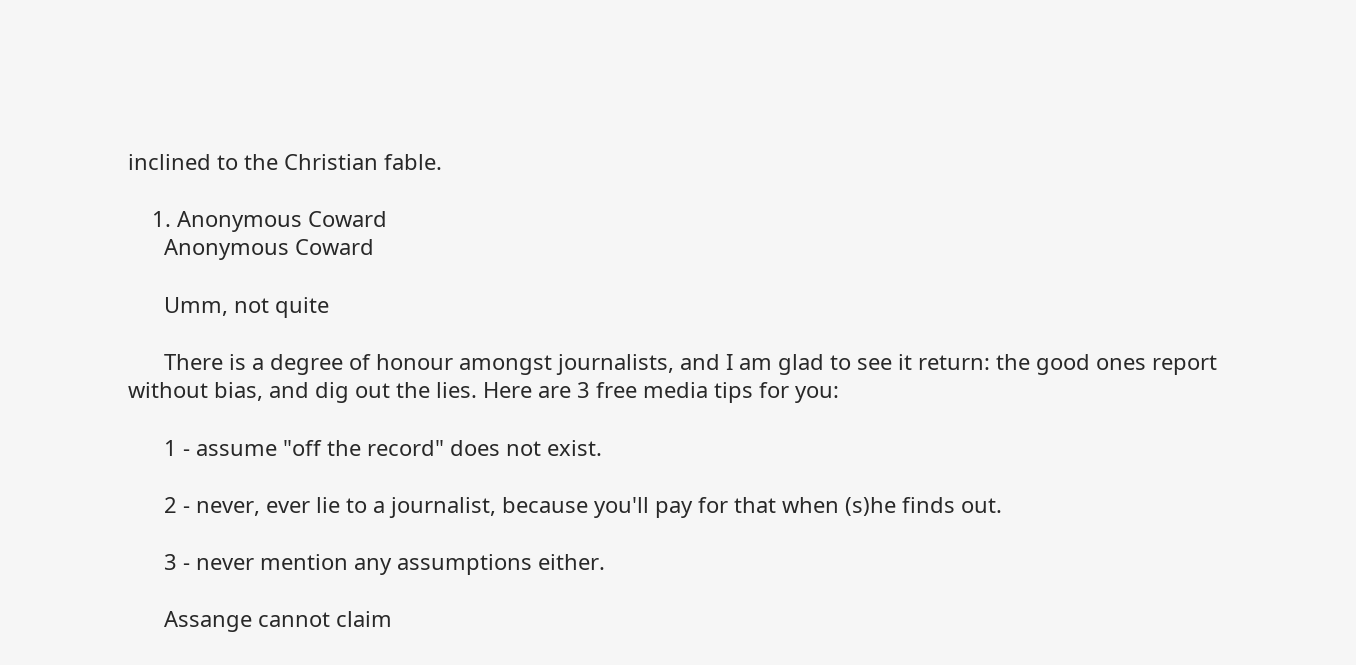inclined to the Christian fable.

    1. Anonymous Coward
      Anonymous Coward

      Umm, not quite

      There is a degree of honour amongst journalists, and I am glad to see it return: the good ones report without bias, and dig out the lies. Here are 3 free media tips for you:

      1 - assume "off the record" does not exist.

      2 - never, ever lie to a journalist, because you'll pay for that when (s)he finds out.

      3 - never mention any assumptions either.

      Assange cannot claim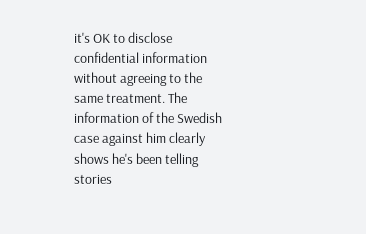it's OK to disclose confidential information without agreeing to the same treatment. The information of the Swedish case against him clearly shows he's been telling stories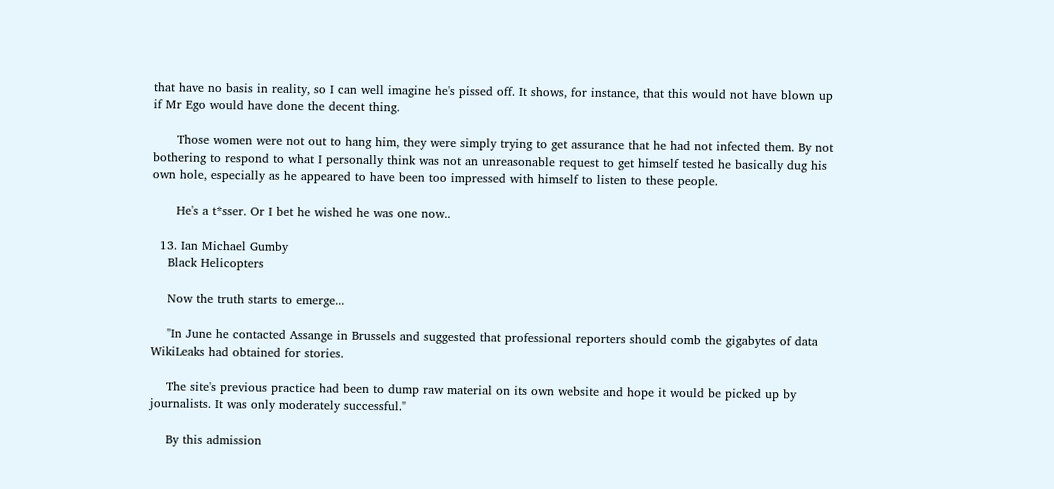that have no basis in reality, so I can well imagine he's pissed off. It shows, for instance, that this would not have blown up if Mr Ego would have done the decent thing.

      Those women were not out to hang him, they were simply trying to get assurance that he had not infected them. By not bothering to respond to what I personally think was not an unreasonable request to get himself tested he basically dug his own hole, especially as he appeared to have been too impressed with himself to listen to these people.

      He's a t*sser. Or I bet he wished he was one now..

  13. Ian Michael Gumby
    Black Helicopters

    Now the truth starts to emerge...

    "In June he contacted Assange in Brussels and suggested that professional reporters should comb the gigabytes of data WikiLeaks had obtained for stories.

    The site's previous practice had been to dump raw material on its own website and hope it would be picked up by journalists. It was only moderately successful."

    By this admission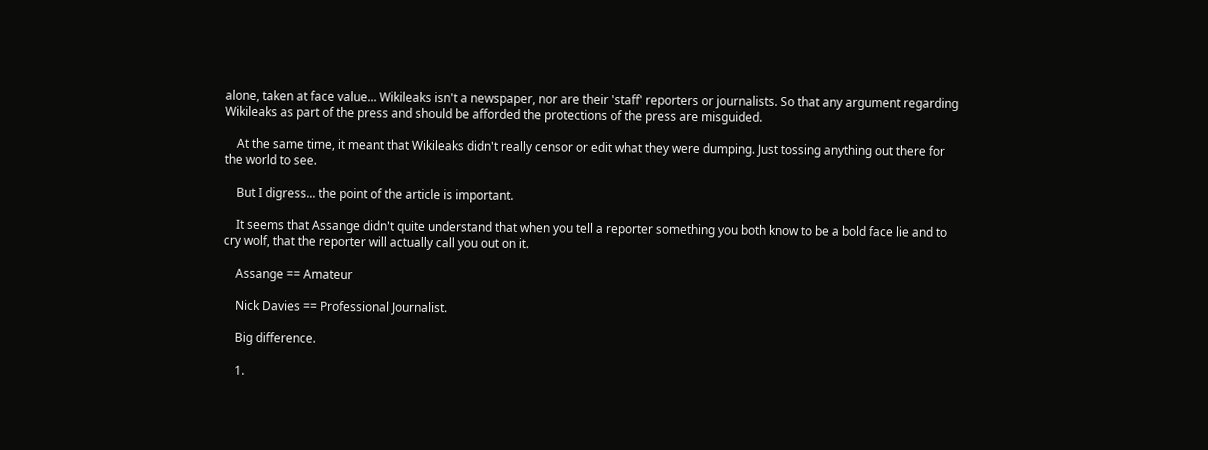alone, taken at face value... Wikileaks isn't a newspaper, nor are their 'staff' reporters or journalists. So that any argument regarding Wikileaks as part of the press and should be afforded the protections of the press are misguided.

    At the same time, it meant that Wikileaks didn't really censor or edit what they were dumping. Just tossing anything out there for the world to see.

    But I digress... the point of the article is important.

    It seems that Assange didn't quite understand that when you tell a reporter something you both know to be a bold face lie and to cry wolf, that the reporter will actually call you out on it.

    Assange == Amateur

    Nick Davies == Professional Journalist.

    Big difference.

    1.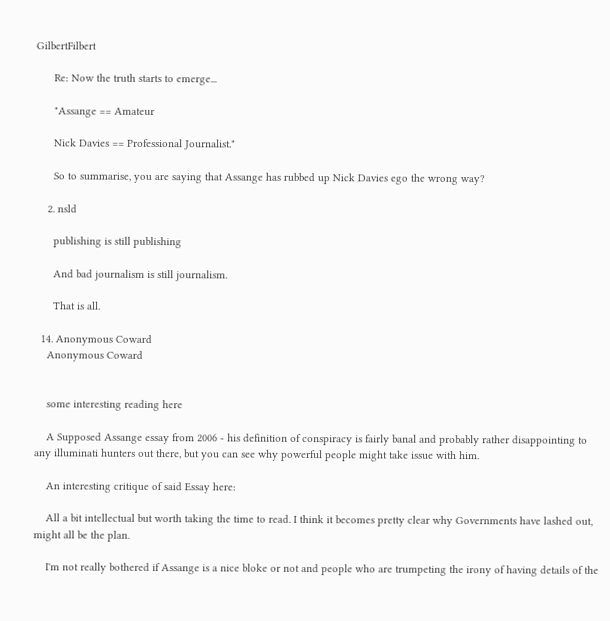GilbertFilbert

      Re: Now the truth starts to emerge...

      "Assange == Amateur

      Nick Davies == Professional Journalist."

      So to summarise, you are saying that Assange has rubbed up Nick Davies ego the wrong way?

    2. nsld

      publishing is still publishing

      And bad journalism is still journalism.

      That is all.

  14. Anonymous Coward
    Anonymous Coward


    some interesting reading here

    A Supposed Assange essay from 2006 - his definition of conspiracy is fairly banal and probably rather disappointing to any illuminati hunters out there, but you can see why powerful people might take issue with him.

    An interesting critique of said Essay here:

    All a bit intellectual but worth taking the time to read. I think it becomes pretty clear why Governments have lashed out, might all be the plan.

    I'm not really bothered if Assange is a nice bloke or not and people who are trumpeting the irony of having details of the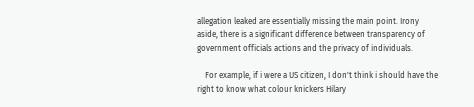allegation leaked are essentially missing the main point. Irony aside, there is a significant difference between transparency of government officials actions and the privacy of individuals.

    For example, if i were a US citizen, I don't think i should have the right to know what colour knickers Hilary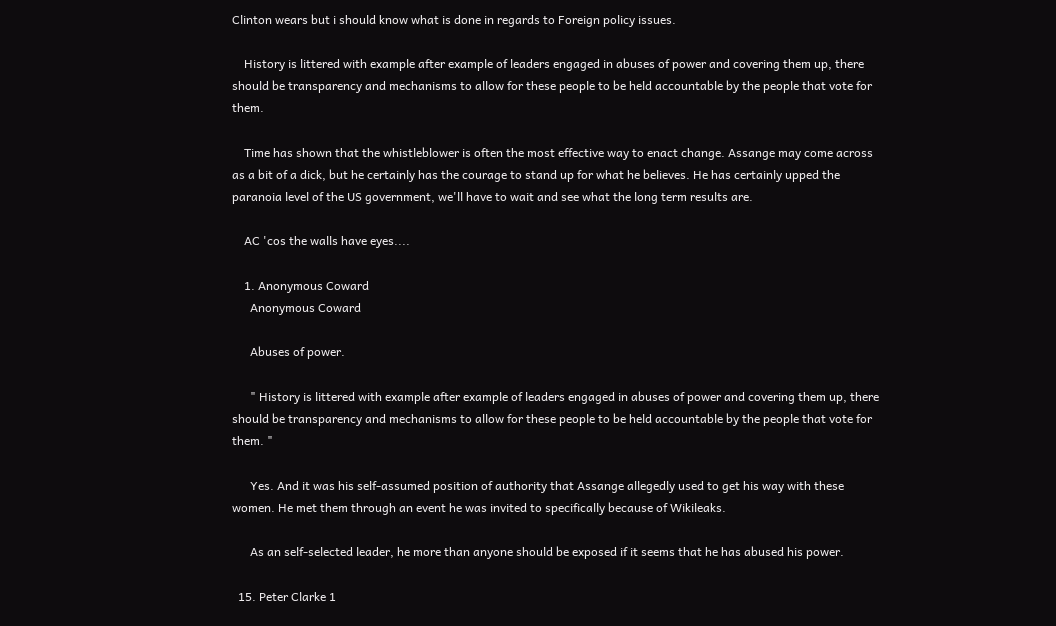Clinton wears but i should know what is done in regards to Foreign policy issues.

    History is littered with example after example of leaders engaged in abuses of power and covering them up, there should be transparency and mechanisms to allow for these people to be held accountable by the people that vote for them.

    Time has shown that the whistleblower is often the most effective way to enact change. Assange may come across as a bit of a dick, but he certainly has the courage to stand up for what he believes. He has certainly upped the paranoia level of the US government, we'll have to wait and see what the long term results are.

    AC 'cos the walls have eyes....

    1. Anonymous Coward
      Anonymous Coward

      Abuses of power.

      " History is littered with example after example of leaders engaged in abuses of power and covering them up, there should be transparency and mechanisms to allow for these people to be held accountable by the people that vote for them. "

      Yes. And it was his self-assumed position of authority that Assange allegedly used to get his way with these women. He met them through an event he was invited to specifically because of Wikileaks.

      As an self-selected leader, he more than anyone should be exposed if it seems that he has abused his power.

  15. Peter Clarke 1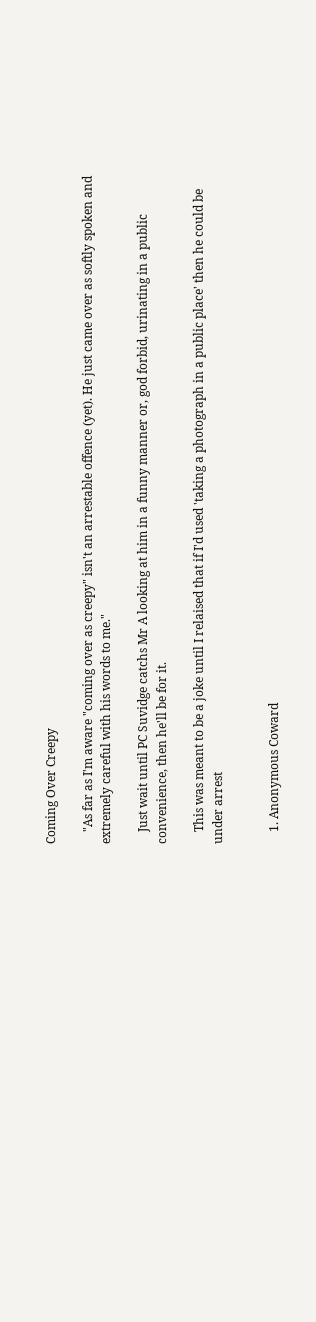Coming Over Creepy

    "As far as I'm aware "coming over as creepy" isn't an arrestable offence (yet). He just came over as softly spoken and extremely careful with his words to me."

    Just wait until PC Suvidge catchs Mr A looking at him in a funny manner or, god forbid, urinating in a public convenience, then he'll be for it.

    This was meant to be a joke until I relaised that if I'd used 'taking a photograph in a public place' then he could be under arrest


    1. Anonymous Coward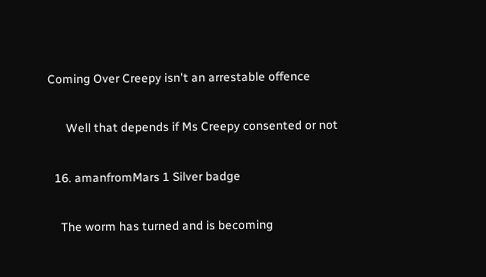Coming Over Creepy isn't an arrestable offence

      Well that depends if Ms Creepy consented or not

  16. amanfromMars 1 Silver badge

    The worm has turned and is becoming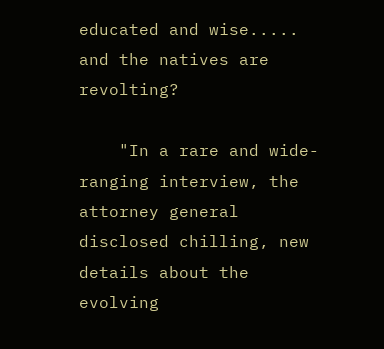educated and wise..... and the natives are revolting?

    "In a rare and wide-ranging interview, the attorney general disclosed chilling, new details about the evolving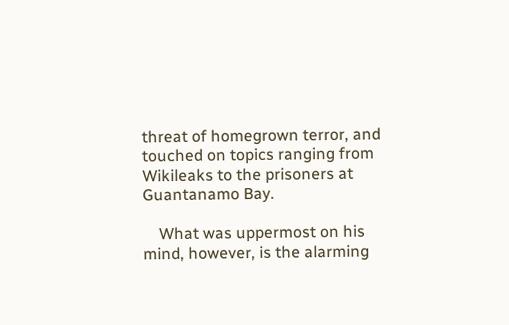threat of homegrown terror, and touched on topics ranging from Wikileaks to the prisoners at Guantanamo Bay.

    What was uppermost on his mind, however, is the alarming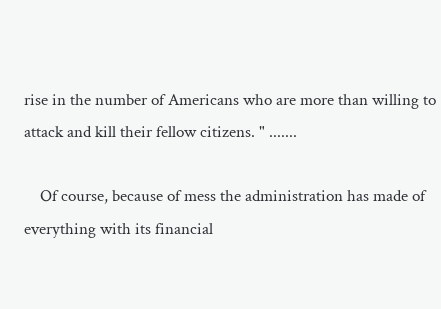rise in the number of Americans who are more than willing to attack and kill their fellow citizens. " .......

    Of course, because of mess the administration has made of everything with its financial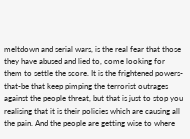meltdown and serial wars, is the real fear that those they have abused and lied to, come looking for them to settle the score. It is the frightened powers-that-be that keep pimping the terrorist outrages against the people threat, but that is just to stop you realising that it is their policies which are causing all the pain. And the people are getting wise to where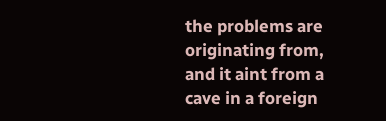the problems are originating from, and it aint from a cave in a foreign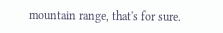mountain range, that's for sure.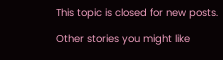This topic is closed for new posts.

Other stories you might like